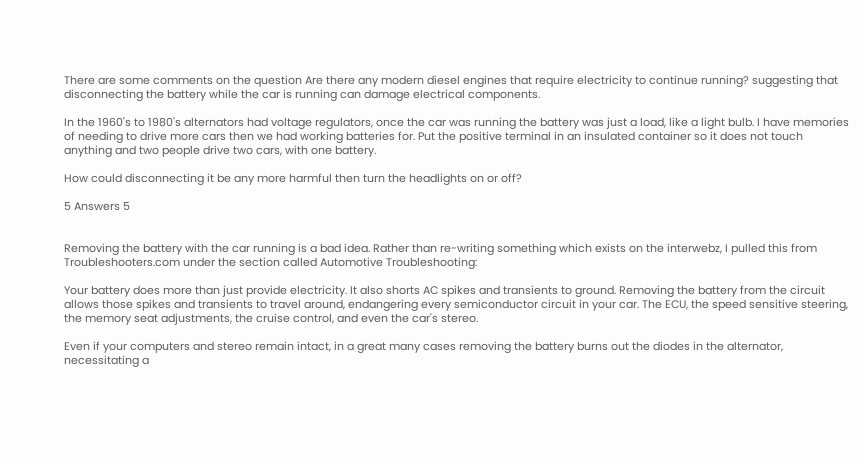There are some comments on the question Are there any modern diesel engines that require electricity to continue running? suggesting that disconnecting the battery while the car is running can damage electrical components.

In the 1960's to 1980's alternators had voltage regulators, once the car was running the battery was just a load, like a light bulb. I have memories of needing to drive more cars then we had working batteries for. Put the positive terminal in an insulated container so it does not touch anything and two people drive two cars, with one battery.

How could disconnecting it be any more harmful then turn the headlights on or off?

5 Answers 5


Removing the battery with the car running is a bad idea. Rather than re-writing something which exists on the interwebz, I pulled this from Troubleshooters.com under the section called Automotive Troubleshooting:

Your battery does more than just provide electricity. It also shorts AC spikes and transients to ground. Removing the battery from the circuit allows those spikes and transients to travel around, endangering every semiconductor circuit in your car. The ECU, the speed sensitive steering, the memory seat adjustments, the cruise control, and even the car's stereo.

Even if your computers and stereo remain intact, in a great many cases removing the battery burns out the diodes in the alternator, necessitating a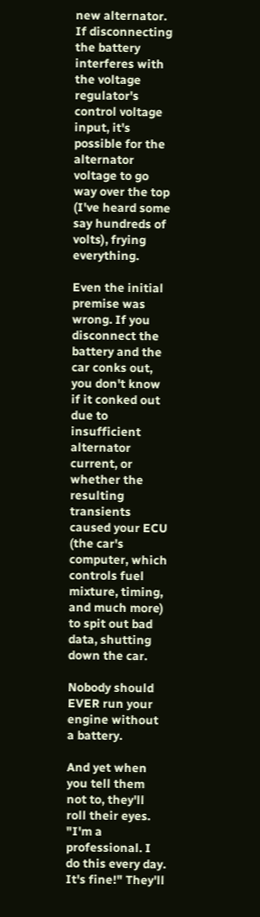new alternator. If disconnecting the battery interferes with the voltage regulator's control voltage input, it's possible for the alternator voltage to go way over the top (I've heard some say hundreds of volts), frying everything.

Even the initial premise was wrong. If you disconnect the battery and the car conks out, you don't know if it conked out due to insufficient alternator current, or whether the resulting transients caused your ECU (the car's computer, which controls fuel mixture, timing, and much more) to spit out bad data, shutting down the car.

Nobody should EVER run your engine without a battery.

And yet when you tell them not to, they'll roll their eyes. "I'm a professional. I do this every day. It's fine!" They'll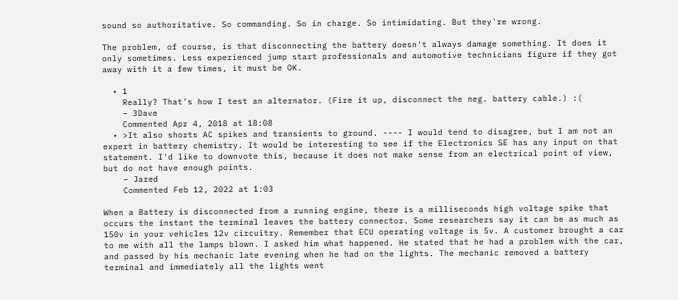sound so authoritative. So commanding. So in charge. So intimidating. But they're wrong.

The problem, of course, is that disconnecting the battery doesn't always damage something. It does it only sometimes. Less experienced jump start professionals and automotive technicians figure if they got away with it a few times, it must be OK.

  • 1
    Really? That's how I test an alternator. (Fire it up, disconnect the neg. battery cable.) :(
    – 3Dave
    Commented Apr 4, 2018 at 18:08
  • >It also shorts AC spikes and transients to ground. ---- I would tend to disagree, but I am not an expert in battery chemistry. It would be interesting to see if the Electronics SE has any input on that statement. I'd like to downvote this, because it does not make sense from an electrical point of view, but do not have enough points.
    – Jared
    Commented Feb 12, 2022 at 1:03

When a Battery is disconnected from a running engine, there is a milliseconds high voltage spike that occurs the instant the terminal leaves the battery connector. Some researchers say it can be as much as 150v in your vehicles 12v circuitry. Remember that ECU operating voltage is 5v. A customer brought a car to me with all the lamps blown. I asked him what happened. He stated that he had a problem with the car, and passed by his mechanic late evening when he had on the lights. The mechanic removed a battery terminal and immediately all the lights went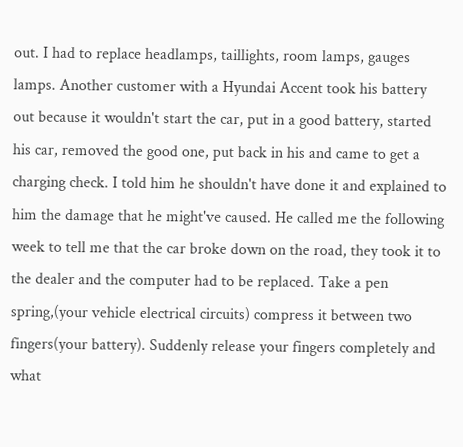out. I had to replace headlamps, taillights, room lamps, gauges lamps. Another customer with a Hyundai Accent took his battery out because it wouldn't start the car, put in a good battery, started his car, removed the good one, put back in his and came to get a charging check. I told him he shouldn't have done it and explained to him the damage that he might've caused. He called me the following week to tell me that the car broke down on the road, they took it to the dealer and the computer had to be replaced. Take a pen spring,(your vehicle electrical circuits) compress it between two fingers(your battery). Suddenly release your fingers completely and what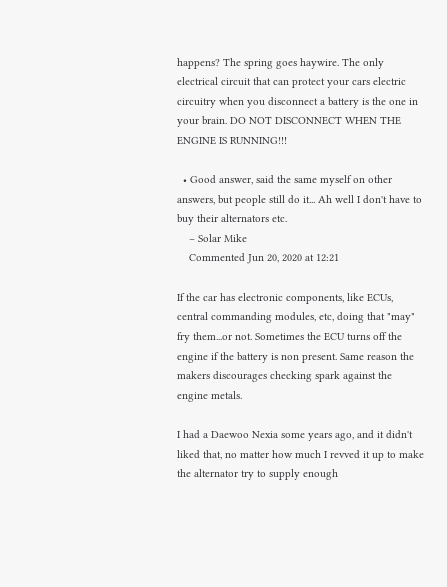happens? The spring goes haywire. The only electrical circuit that can protect your cars electric circuitry when you disconnect a battery is the one in your brain. DO NOT DISCONNECT WHEN THE ENGINE IS RUNNING!!!

  • Good answer, said the same myself on other answers, but people still do it... Ah well I don't have to buy their alternators etc.
    – Solar Mike
    Commented Jun 20, 2020 at 12:21

If the car has electronic components, like ECUs, central commanding modules, etc, doing that "may" fry them...or not. Sometimes the ECU turns off the engine if the battery is non present. Same reason the makers discourages checking spark against the engine metals.

I had a Daewoo Nexia some years ago, and it didn't liked that, no matter how much I revved it up to make the alternator try to supply enough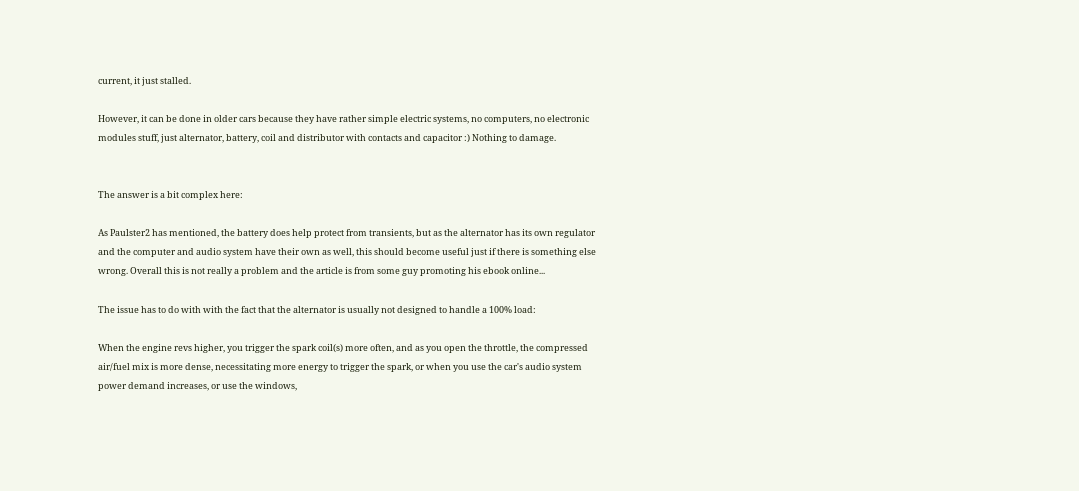current, it just stalled.

However, it can be done in older cars because they have rather simple electric systems, no computers, no electronic modules stuff, just alternator, battery, coil and distributor with contacts and capacitor :) Nothing to damage.


The answer is a bit complex here:

As Paulster2 has mentioned, the battery does help protect from transients, but as the alternator has its own regulator and the computer and audio system have their own as well, this should become useful just if there is something else wrong. Overall this is not really a problem and the article is from some guy promoting his ebook online...

The issue has to do with with the fact that the alternator is usually not designed to handle a 100% load:

When the engine revs higher, you trigger the spark coil(s) more often, and as you open the throttle, the compressed air/fuel mix is more dense, necessitating more energy to trigger the spark, or when you use the car's audio system power demand increases, or use the windows,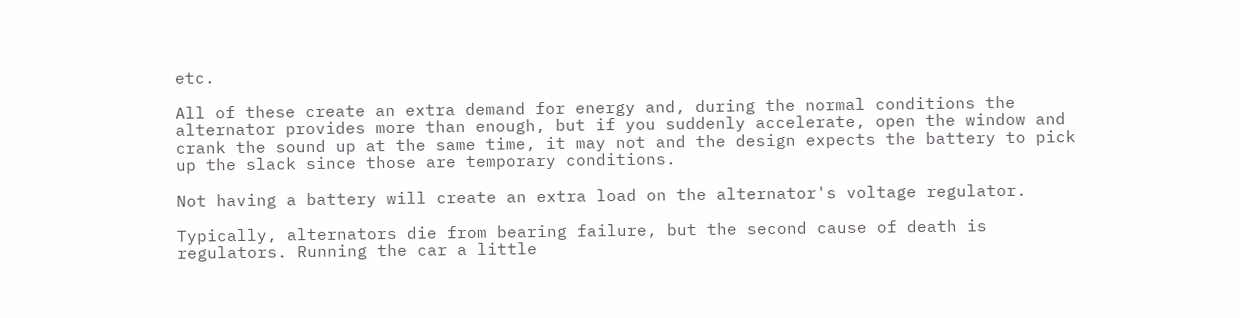etc.

All of these create an extra demand for energy and, during the normal conditions the alternator provides more than enough, but if you suddenly accelerate, open the window and crank the sound up at the same time, it may not and the design expects the battery to pick up the slack since those are temporary conditions.

Not having a battery will create an extra load on the alternator's voltage regulator.

Typically, alternators die from bearing failure, but the second cause of death is regulators. Running the car a little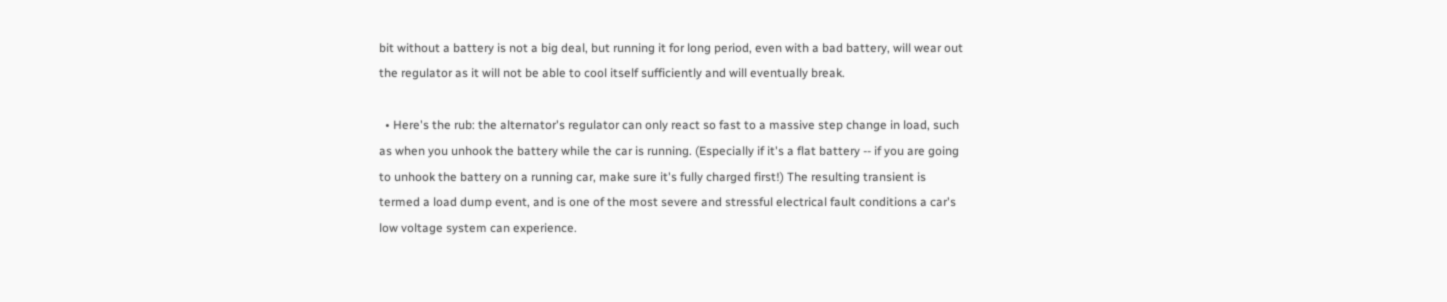bit without a battery is not a big deal, but running it for long period, even with a bad battery, will wear out the regulator as it will not be able to cool itself sufficiently and will eventually break.

  • Here's the rub: the alternator's regulator can only react so fast to a massive step change in load, such as when you unhook the battery while the car is running. (Especially if it's a flat battery -- if you are going to unhook the battery on a running car, make sure it's fully charged first!) The resulting transient is termed a load dump event, and is one of the most severe and stressful electrical fault conditions a car's low voltage system can experience.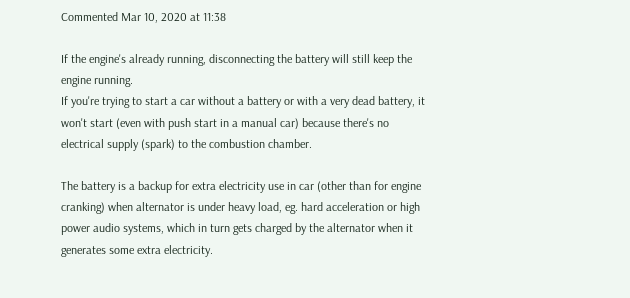Commented Mar 10, 2020 at 11:38

If the engine's already running, disconnecting the battery will still keep the engine running.
If you're trying to start a car without a battery or with a very dead battery, it won't start (even with push start in a manual car) because there's no electrical supply (spark) to the combustion chamber.

The battery is a backup for extra electricity use in car (other than for engine cranking) when alternator is under heavy load, eg. hard acceleration or high power audio systems, which in turn gets charged by the alternator when it generates some extra electricity.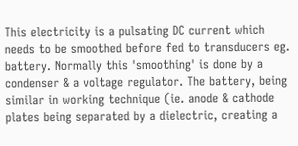This electricity is a pulsating DC current which needs to be smoothed before fed to transducers eg. battery. Normally this 'smoothing' is done by a condenser & a voltage regulator. The battery, being similar in working technique (ie. anode & cathode plates being separated by a dielectric, creating a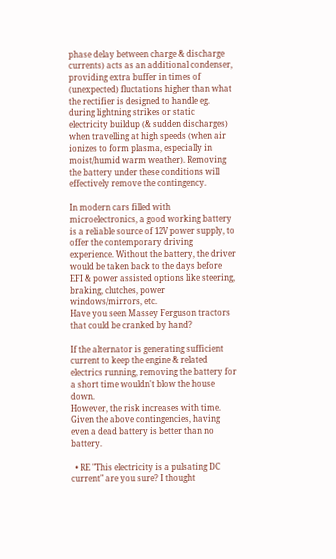phase delay between charge & discharge currents) acts as an additional condenser, providing extra buffer in times of (unexpected) fluctations higher than what the rectifier is designed to handle eg. during lightning strikes or static electricity buildup (& sudden discharges) when travelling at high speeds (when air ionizes to form plasma, especially in moist/humid warm weather). Removing the battery under these conditions will effectively remove the contingency.

In modern cars filled with microelectronics, a good working battery is a reliable source of 12V power supply, to offer the contemporary driving experience. Without the battery, the driver would be taken back to the days before EFI & power assisted options like steering, braking, clutches, power windows/mirrors, etc.
Have you seen Massey Ferguson tractors that could be cranked by hand?

If the alternator is generating sufficient current to keep the engine & related electrics running, removing the battery for a short time wouldn't blow the house down.
However, the risk increases with time.
Given the above contingencies, having even a dead battery is better than no battery.

  • RE "This electricity is a pulsating DC current" are you sure? I thought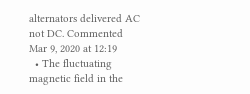alternators delivered AC not DC. Commented Mar 9, 2020 at 12:19
  • The fluctuating magnetic field in the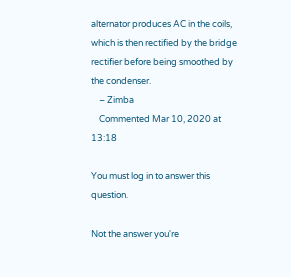alternator produces AC in the coils, which is then rectified by the bridge rectifier before being smoothed by the condenser.
    – Zimba
    Commented Mar 10, 2020 at 13:18

You must log in to answer this question.

Not the answer you're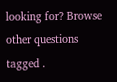looking for? Browse other questions tagged .